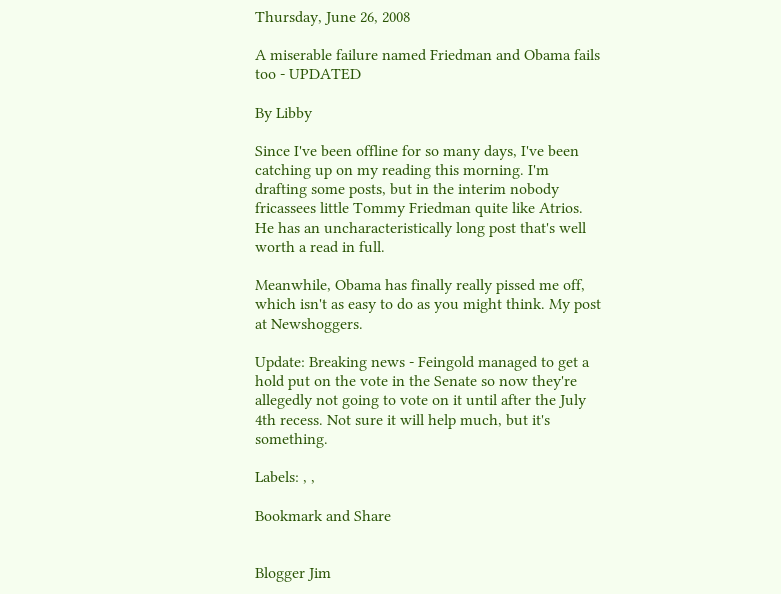Thursday, June 26, 2008

A miserable failure named Friedman and Obama fails too - UPDATED

By Libby

Since I've been offline for so many days, I've been catching up on my reading this morning. I'm drafting some posts, but in the interim nobody fricassees little Tommy Friedman quite like Atrios. He has an uncharacteristically long post that's well worth a read in full.

Meanwhile, Obama has finally really pissed me off, which isn't as easy to do as you might think. My post at Newshoggers.

Update: Breaking news - Feingold managed to get a hold put on the vote in the Senate so now they're allegedly not going to vote on it until after the July 4th recess. Not sure it will help much, but it's something.

Labels: , ,

Bookmark and Share


Blogger Jim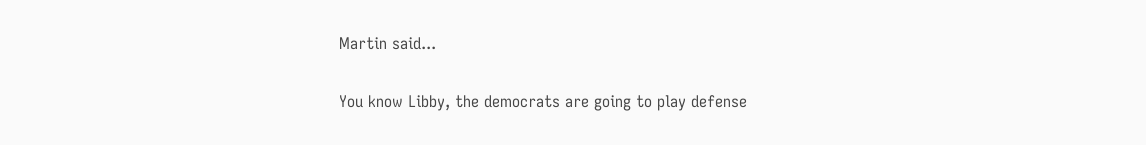Martin said...

You know Libby, the democrats are going to play defense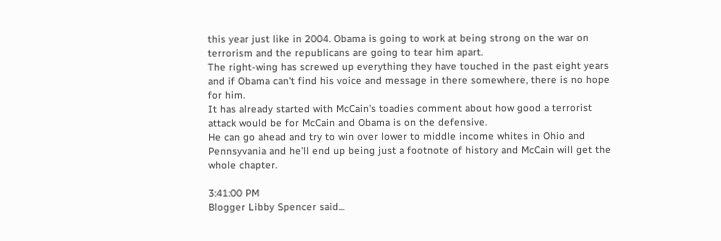this year just like in 2004. Obama is going to work at being strong on the war on terrorism and the republicans are going to tear him apart.
The right-wing has screwed up everything they have touched in the past eight years and if Obama can't find his voice and message in there somewhere, there is no hope for him.
It has already started with McCain's toadies comment about how good a terrorist attack would be for McCain and Obama is on the defensive.
He can go ahead and try to win over lower to middle income whites in Ohio and Pennsyvania and he'll end up being just a footnote of history and McCain will get the whole chapter.

3:41:00 PM
Blogger Libby Spencer said...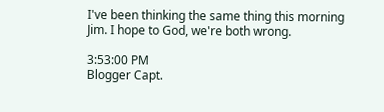I've been thinking the same thing this morning Jim. I hope to God, we're both wrong.

3:53:00 PM
Blogger Capt.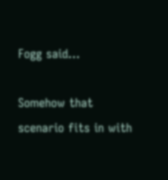Fogg said...

Somehow that scenario fits in with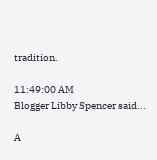tradition.

11:49:00 AM
Blogger Libby Spencer said...

A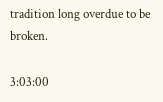tradition long overdue to be broken.

3:03:00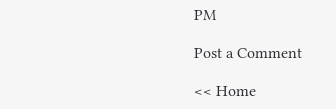PM

Post a Comment

<< Home